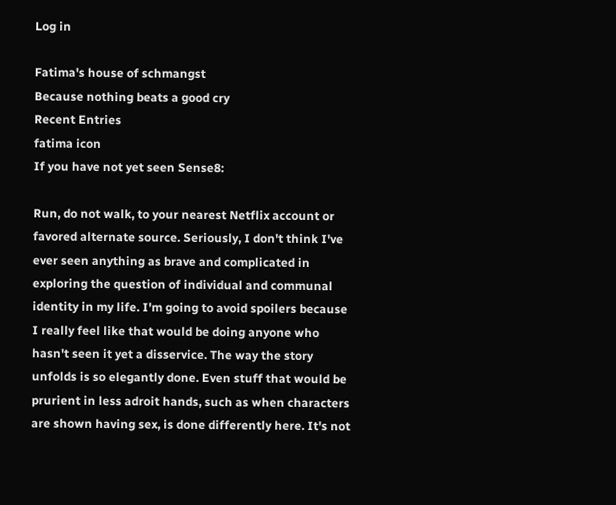Log in

Fatima's house of schmangst
Because nothing beats a good cry
Recent Entries
fatima icon
If you have not yet seen Sense8:

Run, do not walk, to your nearest Netflix account or favored alternate source. Seriously, I don't think I've ever seen anything as brave and complicated in exploring the question of individual and communal identity in my life. I'm going to avoid spoilers because I really feel like that would be doing anyone who hasn't seen it yet a disservice. The way the story unfolds is so elegantly done. Even stuff that would be prurient in less adroit hands, such as when characters are shown having sex, is done differently here. It's not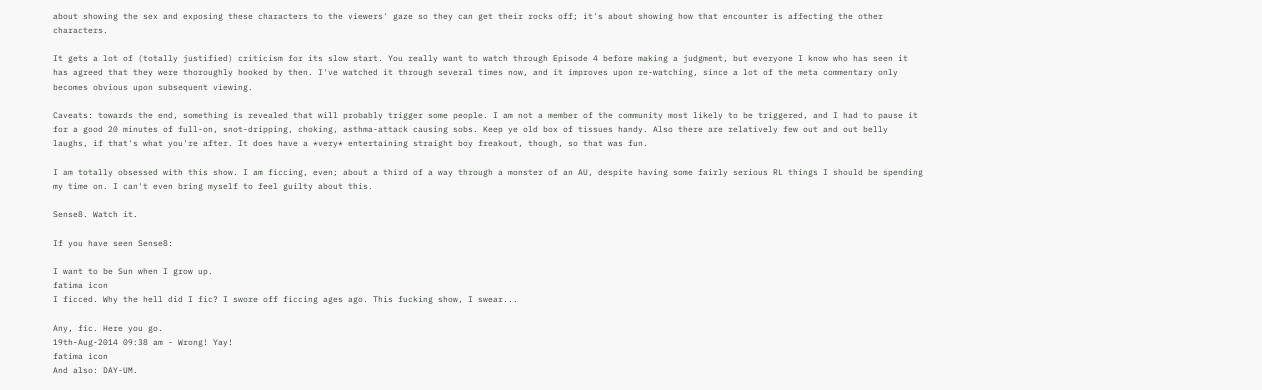about showing the sex and exposing these characters to the viewers' gaze so they can get their rocks off; it's about showing how that encounter is affecting the other characters.

It gets a lot of (totally justified) criticism for its slow start. You really want to watch through Episode 4 before making a judgment, but everyone I know who has seen it has agreed that they were thoroughly hooked by then. I've watched it through several times now, and it improves upon re-watching, since a lot of the meta commentary only becomes obvious upon subsequent viewing.

Caveats: towards the end, something is revealed that will probably trigger some people. I am not a member of the community most likely to be triggered, and I had to pause it for a good 20 minutes of full-on, snot-dripping, choking, asthma-attack causing sobs. Keep ye old box of tissues handy. Also there are relatively few out and out belly laughs, if that's what you're after. It does have a *very* entertaining straight boy freakout, though, so that was fun.

I am totally obsessed with this show. I am ficcing, even; about a third of a way through a monster of an AU, despite having some fairly serious RL things I should be spending my time on. I can't even bring myself to feel guilty about this.

Sense8. Watch it.

If you have seen Sense8:

I want to be Sun when I grow up.
fatima icon
I ficced. Why the hell did I fic? I swore off ficcing ages ago. This fucking show, I swear...

Any, fic. Here you go.
19th-Aug-2014 09:38 am - Wrong! Yay!
fatima icon
And also: DAY-UM.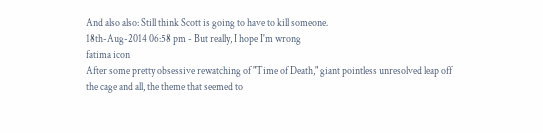And also also: Still think Scott is going to have to kill someone.
18th-Aug-2014 06:58 pm - But really, I hope I'm wrong
fatima icon
After some pretty obsessive rewatching of "Time of Death," giant pointless unresolved leap off the cage and all, the theme that seemed to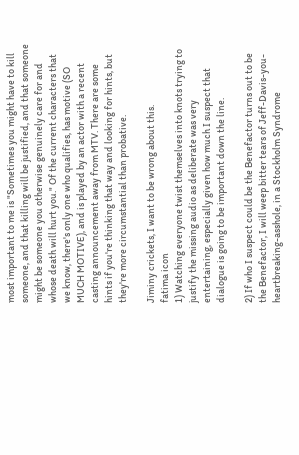most important to me is "Sometimes you might have to kill someone, and that killing will be justified, and that someone might be someone you otherwise genuinely care for and whose death will hurt you." Of the current characters that we know, there's only one who qualifies, has motive (SO MUCH MOTIVE), and is played by an actor with a recent casting announcement away from MTV. There are some hints if you're thinking that way and looking for hints, but they're more circumstantial than probative.

Jiminy crickets, I want to be wrong about this.
fatima icon
1) Watching everyone twist themselves into knots trying to justify the missing audio as deliberate was very entertaining, especially given how much I suspect that dialogue is going to be important down the line.

2) If who I suspect could be the Benefactor turns out to be the Benefactor, I will weep bitter tears of Jeff-Davis-you-heartbreaking-asshole, in a Stockholm Syndrome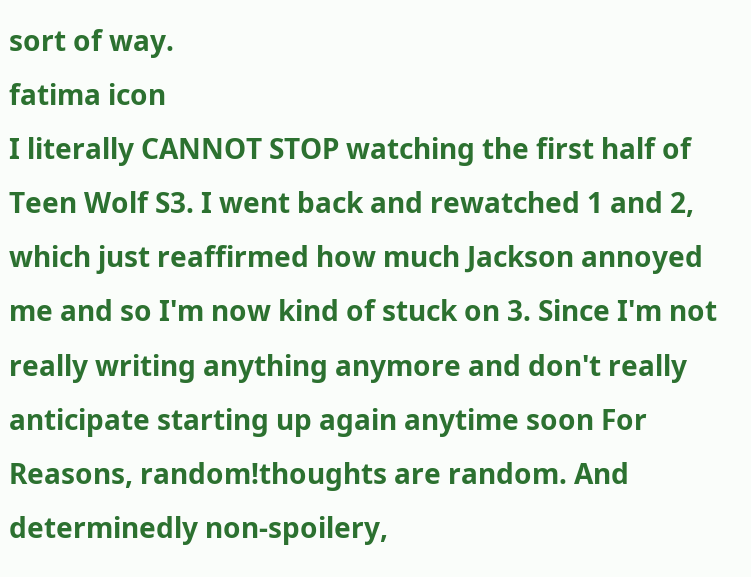sort of way.
fatima icon
I literally CANNOT STOP watching the first half of Teen Wolf S3. I went back and rewatched 1 and 2, which just reaffirmed how much Jackson annoyed me and so I'm now kind of stuck on 3. Since I'm not really writing anything anymore and don't really anticipate starting up again anytime soon For Reasons, random!thoughts are random. And determinedly non-spoilery,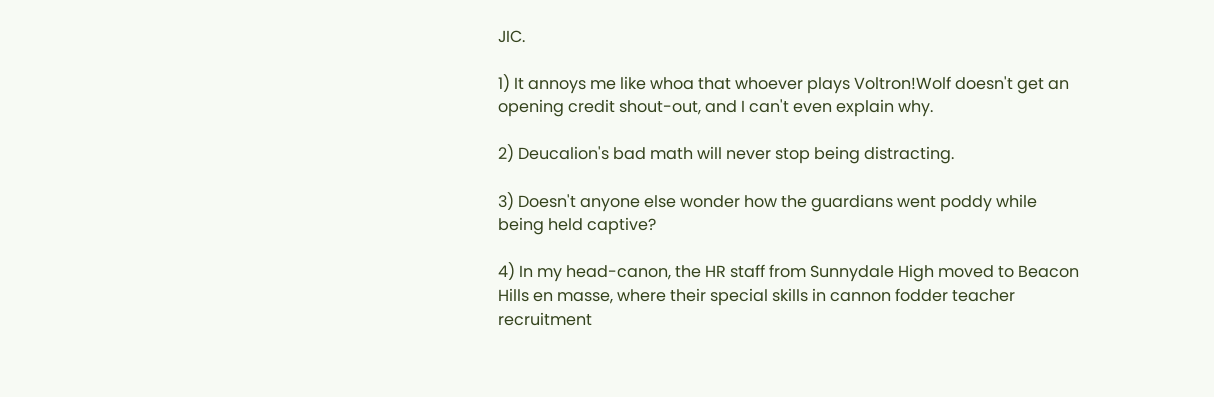JIC.

1) It annoys me like whoa that whoever plays Voltron!Wolf doesn't get an opening credit shout-out, and I can't even explain why.

2) Deucalion's bad math will never stop being distracting.

3) Doesn't anyone else wonder how the guardians went poddy while being held captive?

4) In my head-canon, the HR staff from Sunnydale High moved to Beacon Hills en masse, where their special skills in cannon fodder teacher recruitment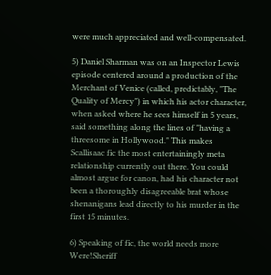were much appreciated and well-compensated.

5) Daniel Sharman was on an Inspector Lewis episode centered around a production of the Merchant of Venice (called, predictably, "The Quality of Mercy") in which his actor character, when asked where he sees himself in 5 years, said something along the lines of "having a threesome in Hollywood." This makes Scallisaac fic the most entertainingly meta relationship currently out there. You could almost argue for canon, had his character not been a thoroughly disagreeable brat whose shenanigans lead directly to his murder in the first 15 minutes.

6) Speaking of fic, the world needs more Were!Sheriff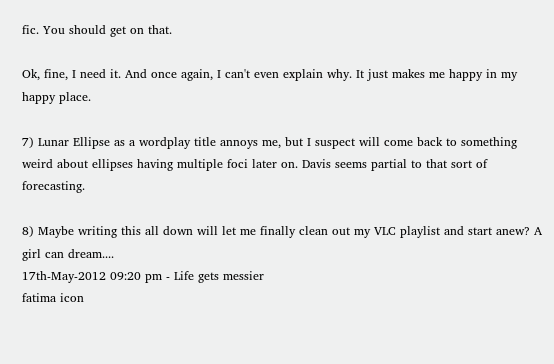fic. You should get on that.

Ok, fine, I need it. And once again, I can't even explain why. It just makes me happy in my happy place.

7) Lunar Ellipse as a wordplay title annoys me, but I suspect will come back to something weird about ellipses having multiple foci later on. Davis seems partial to that sort of forecasting.

8) Maybe writing this all down will let me finally clean out my VLC playlist and start anew? A girl can dream....
17th-May-2012 09:20 pm - Life gets messier
fatima icon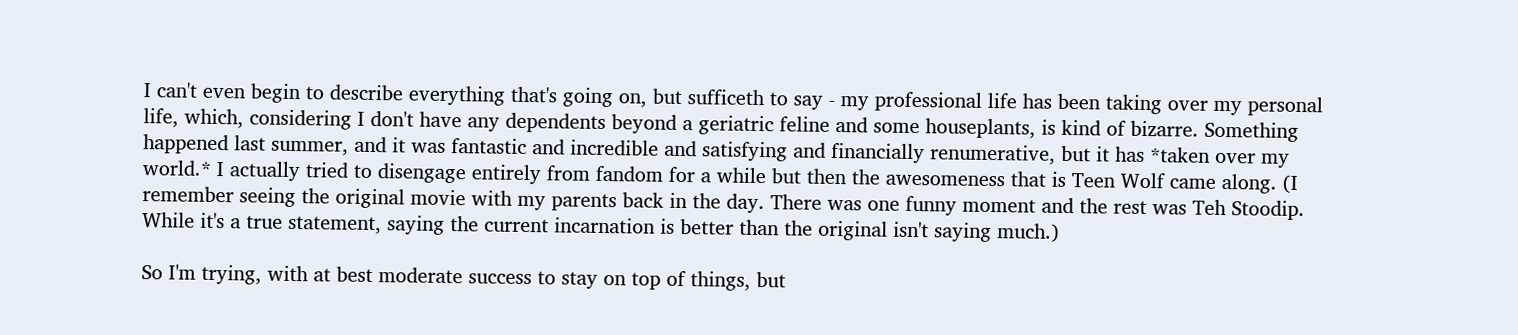I can't even begin to describe everything that's going on, but sufficeth to say - my professional life has been taking over my personal life, which, considering I don't have any dependents beyond a geriatric feline and some houseplants, is kind of bizarre. Something happened last summer, and it was fantastic and incredible and satisfying and financially renumerative, but it has *taken over my world.* I actually tried to disengage entirely from fandom for a while but then the awesomeness that is Teen Wolf came along. (I remember seeing the original movie with my parents back in the day. There was one funny moment and the rest was Teh Stoodip. While it's a true statement, saying the current incarnation is better than the original isn't saying much.)

So I'm trying, with at best moderate success to stay on top of things, but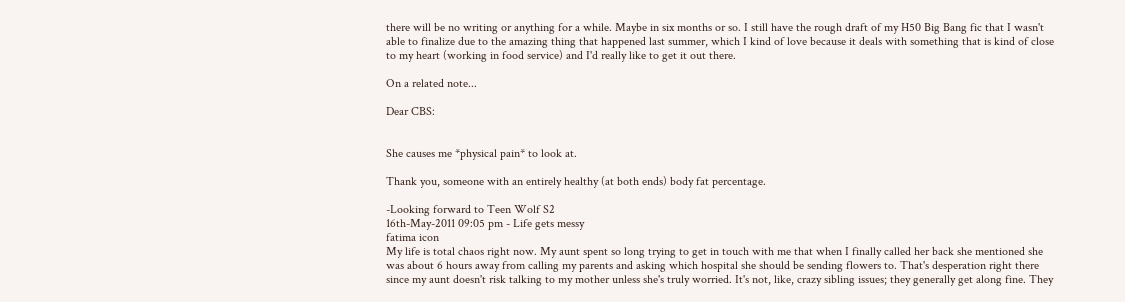there will be no writing or anything for a while. Maybe in six months or so. I still have the rough draft of my H50 Big Bang fic that I wasn't able to finalize due to the amazing thing that happened last summer, which I kind of love because it deals with something that is kind of close to my heart (working in food service) and I'd really like to get it out there.

On a related note...

Dear CBS:


She causes me *physical pain* to look at.

Thank you, someone with an entirely healthy (at both ends) body fat percentage.

-Looking forward to Teen Wolf S2
16th-May-2011 09:05 pm - Life gets messy
fatima icon
My life is total chaos right now. My aunt spent so long trying to get in touch with me that when I finally called her back she mentioned she was about 6 hours away from calling my parents and asking which hospital she should be sending flowers to. That's desperation right there since my aunt doesn't risk talking to my mother unless she's truly worried. It's not, like, crazy sibling issues; they generally get along fine. They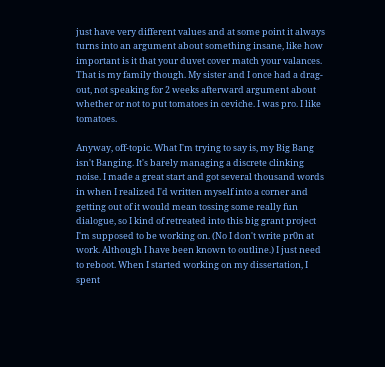just have very different values and at some point it always turns into an argument about something insane, like how important is it that your duvet cover match your valances. That is my family though. My sister and I once had a drag-out, not speaking for 2 weeks afterward argument about whether or not to put tomatoes in ceviche. I was pro. I like tomatoes.

Anyway, off-topic. What I'm trying to say is, my Big Bang isn't Banging. It's barely managing a discrete clinking noise. I made a great start and got several thousand words in when I realized I'd written myself into a corner and getting out of it would mean tossing some really fun dialogue, so I kind of retreated into this big grant project I'm supposed to be working on. (No I don't write pr0n at work. Although I have been known to outline.) I just need to reboot. When I started working on my dissertation, I spent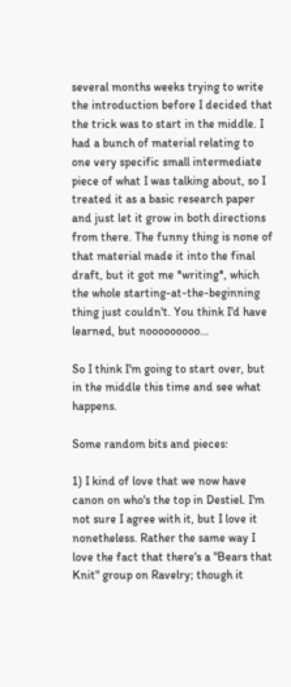several months weeks trying to write the introduction before I decided that the trick was to start in the middle. I had a bunch of material relating to one very specific small intermediate piece of what I was talking about, so I treated it as a basic research paper and just let it grow in both directions from there. The funny thing is none of that material made it into the final draft, but it got me *writing*, which the whole starting-at-the-beginning thing just couldn't. You think I'd have learned, but nooooooooo...

So I think I'm going to start over, but in the middle this time and see what happens.

Some random bits and pieces:

1) I kind of love that we now have canon on who's the top in Destiel. I'm not sure I agree with it, but I love it nonetheless. Rather the same way I love the fact that there's a "Bears that Knit" group on Ravelry; though it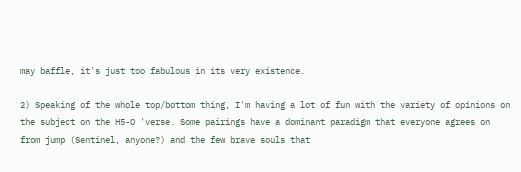may baffle, it's just too fabulous in its very existence.

2) Speaking of the whole top/bottom thing, I'm having a lot of fun with the variety of opinions on the subject on the H5-O 'verse. Some pairings have a dominant paradigm that everyone agrees on from jump (Sentinel, anyone?) and the few brave souls that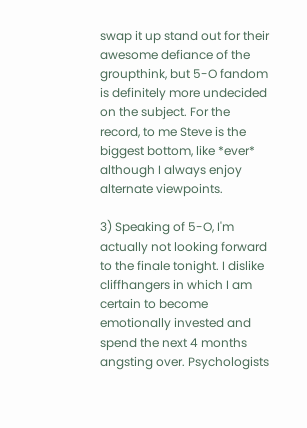swap it up stand out for their awesome defiance of the groupthink, but 5-O fandom is definitely more undecided on the subject. For the record, to me Steve is the biggest bottom, like *ever* although I always enjoy alternate viewpoints.

3) Speaking of 5-O, I'm actually not looking forward to the finale tonight. I dislike cliffhangers in which I am certain to become emotionally invested and spend the next 4 months angsting over. Psychologists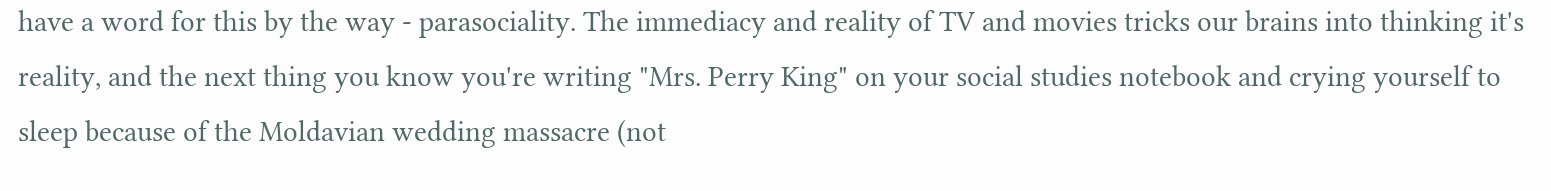have a word for this by the way - parasociality. The immediacy and reality of TV and movies tricks our brains into thinking it's reality, and the next thing you know you're writing "Mrs. Perry King" on your social studies notebook and crying yourself to sleep because of the Moldavian wedding massacre (not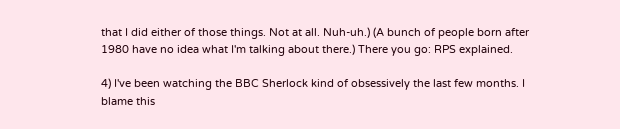that I did either of those things. Not at all. Nuh-uh.) (A bunch of people born after 1980 have no idea what I'm talking about there.) There you go: RPS explained.

4) I've been watching the BBC Sherlock kind of obsessively the last few months. I blame this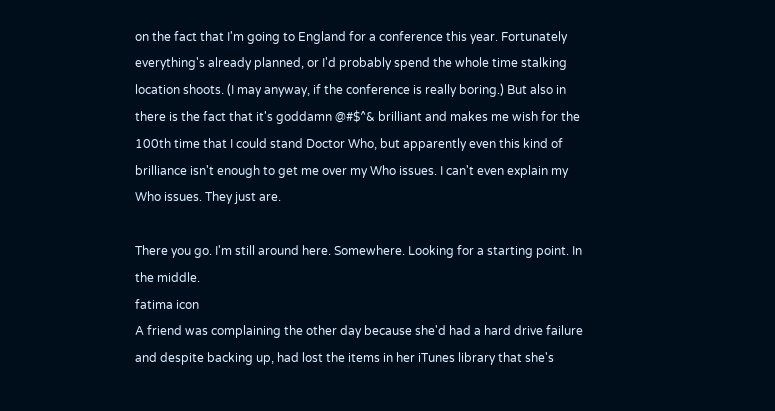on the fact that I'm going to England for a conference this year. Fortunately everything's already planned, or I'd probably spend the whole time stalking location shoots. (I may anyway, if the conference is really boring.) But also in there is the fact that it's goddamn @#$^& brilliant and makes me wish for the 100th time that I could stand Doctor Who, but apparently even this kind of brilliance isn't enough to get me over my Who issues. I can't even explain my Who issues. They just are.

There you go. I'm still around here. Somewhere. Looking for a starting point. In the middle.
fatima icon
A friend was complaining the other day because she'd had a hard drive failure and despite backing up, had lost the items in her iTunes library that she's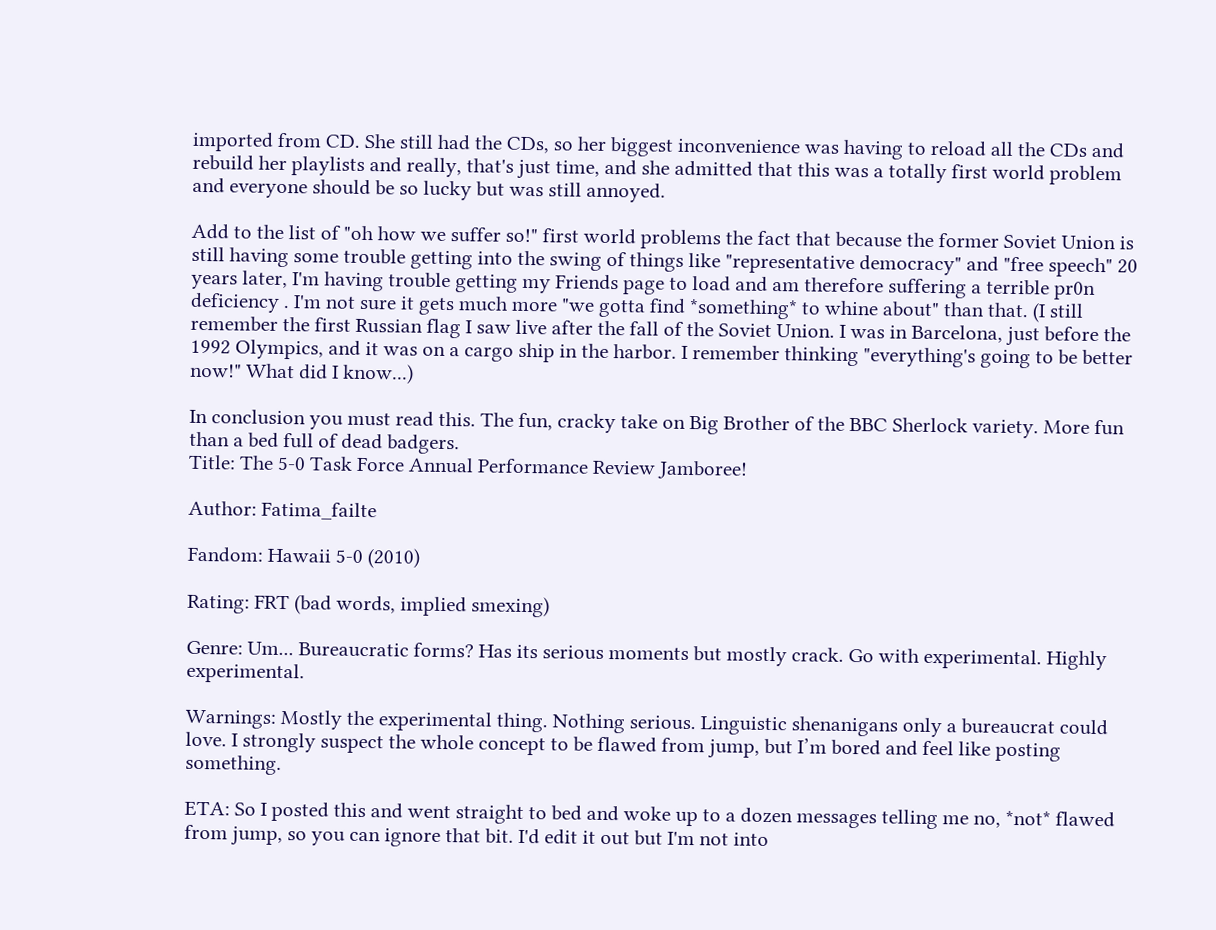imported from CD. She still had the CDs, so her biggest inconvenience was having to reload all the CDs and rebuild her playlists and really, that's just time, and she admitted that this was a totally first world problem and everyone should be so lucky but was still annoyed.

Add to the list of "oh how we suffer so!" first world problems the fact that because the former Soviet Union is still having some trouble getting into the swing of things like "representative democracy" and "free speech" 20 years later, I'm having trouble getting my Friends page to load and am therefore suffering a terrible pr0n deficiency . I'm not sure it gets much more "we gotta find *something* to whine about" than that. (I still remember the first Russian flag I saw live after the fall of the Soviet Union. I was in Barcelona, just before the 1992 Olympics, and it was on a cargo ship in the harbor. I remember thinking "everything's going to be better now!" What did I know...)

In conclusion you must read this. The fun, cracky take on Big Brother of the BBC Sherlock variety. More fun than a bed full of dead badgers.
Title: The 5-0 Task Force Annual Performance Review Jamboree!

Author: Fatima_failte

Fandom: Hawaii 5-0 (2010)

Rating: FRT (bad words, implied smexing)

Genre: Um... Bureaucratic forms? Has its serious moments but mostly crack. Go with experimental. Highly experimental.

Warnings: Mostly the experimental thing. Nothing serious. Linguistic shenanigans only a bureaucrat could love. I strongly suspect the whole concept to be flawed from jump, but I’m bored and feel like posting something.

ETA: So I posted this and went straight to bed and woke up to a dozen messages telling me no, *not* flawed from jump, so you can ignore that bit. I'd edit it out but I'm not into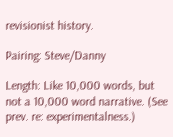revisionist history.

Pairing: Steve/Danny

Length: Like 10,000 words, but not a 10,000 word narrative. (See prev. re: experimentalness.)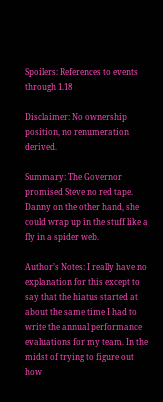Spoilers: References to events through 1.18

Disclaimer: No ownership position, no renumeration derived.

Summary: The Governor promised Steve no red tape. Danny on the other hand, she could wrap up in the stuff like a fly in a spider web.

Author’s Notes: I really have no explanation for this except to say that the hiatus started at about the same time I had to write the annual performance evaluations for my team. In the midst of trying to figure out how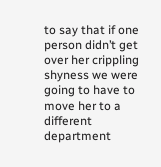to say that if one person didn’t get over her crippling shyness we were going to have to move her to a different department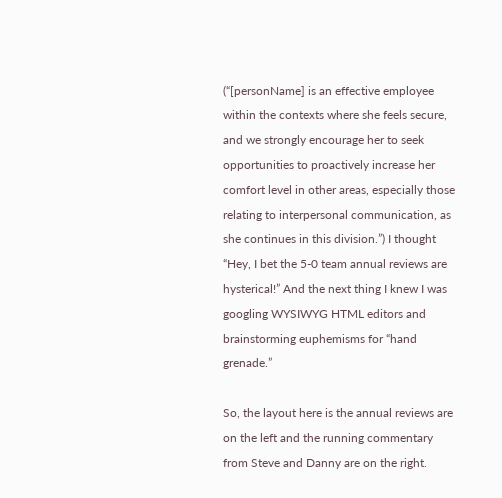(“[personName] is an effective employee within the contexts where she feels secure, and we strongly encourage her to seek opportunities to proactively increase her comfort level in other areas, especially those relating to interpersonal communication, as she continues in this division.”) I thought “Hey, I bet the 5-0 team annual reviews are hysterical!” And the next thing I knew I was googling WYSIWYG HTML editors and brainstorming euphemisms for “hand grenade.”

So, the layout here is the annual reviews are on the left and the running commentary from Steve and Danny are on the right.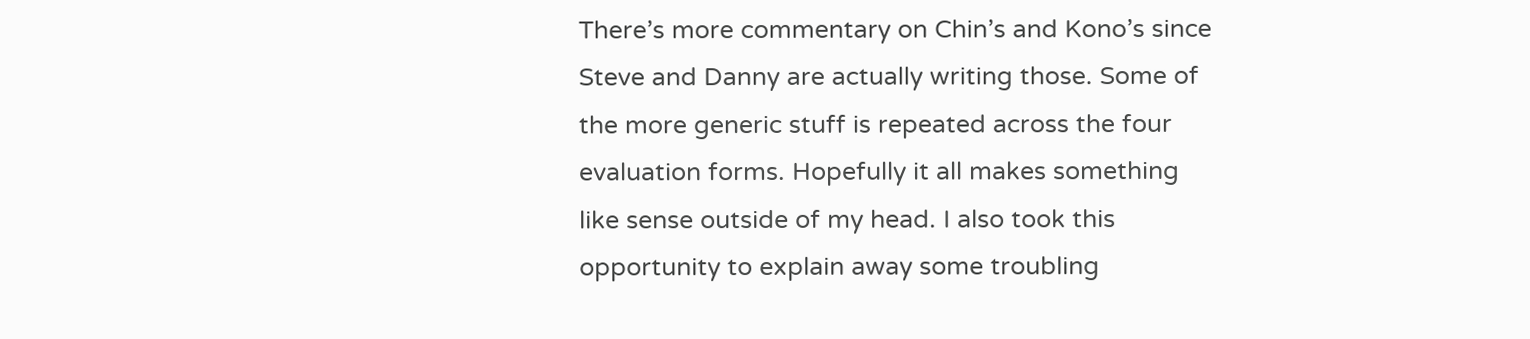There’s more commentary on Chin’s and Kono’s since Steve and Danny are actually writing those. Some of the more generic stuff is repeated across the four evaluation forms. Hopefully it all makes something like sense outside of my head. I also took this opportunity to explain away some troubling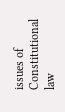issues of Constitutional law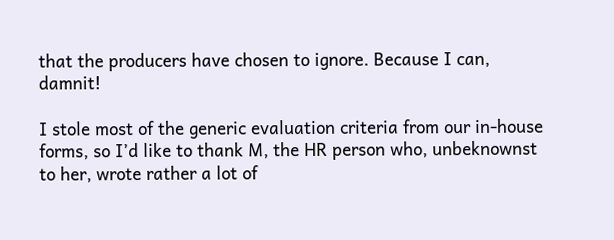that the producers have chosen to ignore. Because I can, damnit!

I stole most of the generic evaluation criteria from our in-house forms, so I’d like to thank M, the HR person who, unbeknownst to her, wrote rather a lot of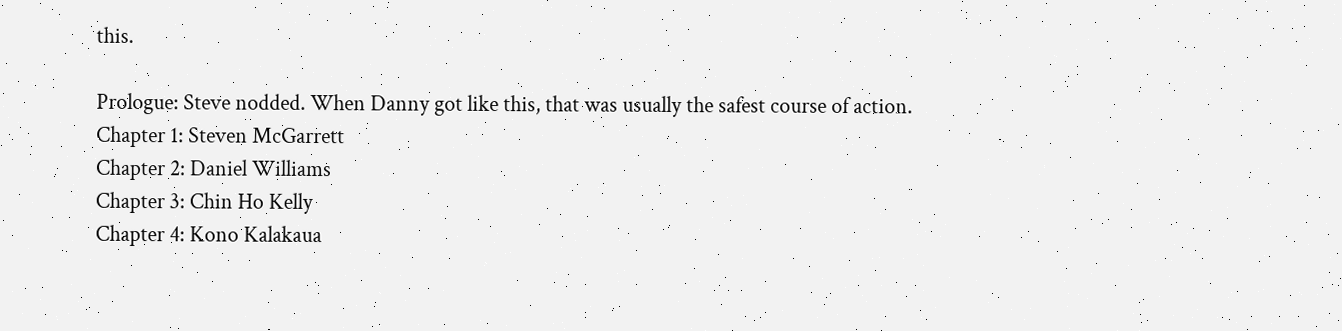this.

Prologue: Steve nodded. When Danny got like this, that was usually the safest course of action.
Chapter 1: Steven McGarrett
Chapter 2: Daniel Williams
Chapter 3: Chin Ho Kelly
Chapter 4: Kono Kalakaua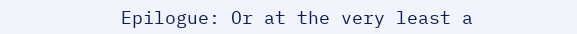Epilogue: Or at the very least a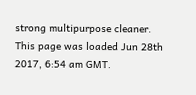strong multipurpose cleaner.
This page was loaded Jun 28th 2017, 6:54 am GMT.